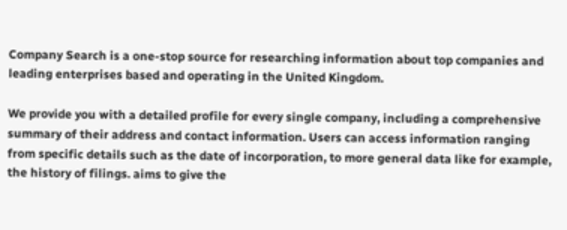Company Search is a one-stop source for researching information about top companies and leading enterprises based and operating in the United Kingdom.

We provide you with a detailed profile for every single company, including a comprehensive summary of their address and contact information. Users can access information ranging from specific details such as the date of incorporation, to more general data like for example, the history of filings. aims to give the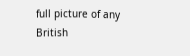full picture of any British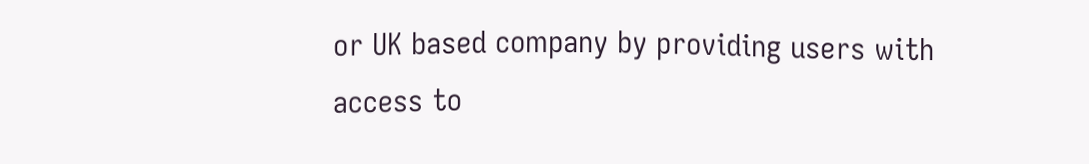or UK based company by providing users with access to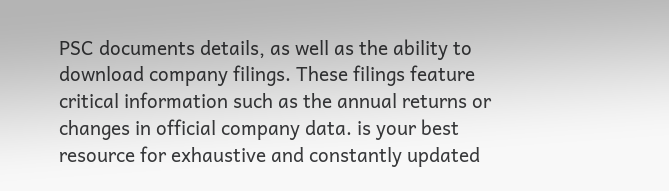PSC documents details, as well as the ability to download company filings. These filings feature critical information such as the annual returns or changes in official company data. is your best resource for exhaustive and constantly updated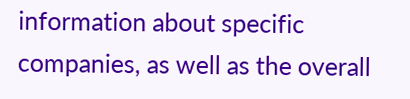information about specific companies, as well as the overall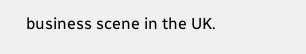business scene in the UK.